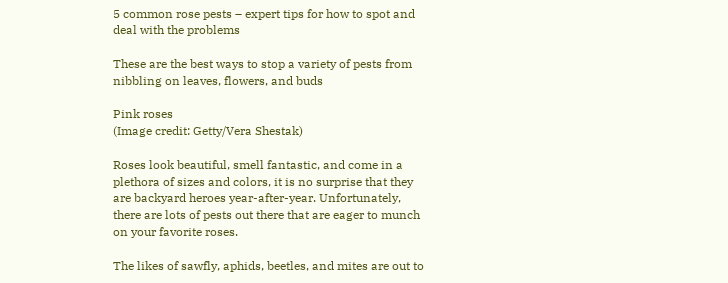5 common rose pests – expert tips for how to spot and deal with the problems

These are the best ways to stop a variety of pests from nibbling on leaves, flowers, and buds

Pink roses
(Image credit: Getty/Vera Shestak)

Roses look beautiful, smell fantastic, and come in a plethora of sizes and colors, it is no surprise that they are backyard heroes year-after-year. Unfortunately, there are lots of pests out there that are eager to munch on your favorite roses.

The likes of sawfly, aphids, beetles, and mites are out to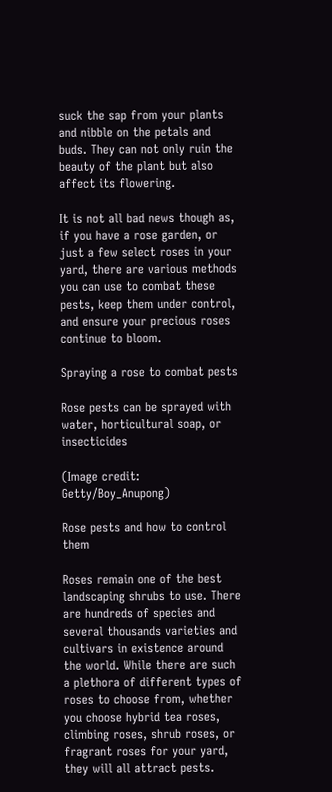suck the sap from your plants and nibble on the petals and buds. They can not only ruin the beauty of the plant but also affect its flowering.

It is not all bad news though as, if you have a rose garden, or just a few select roses in your yard, there are various methods you can use to combat these pests, keep them under control, and ensure your precious roses continue to bloom.

Spraying a rose to combat pests

Rose pests can be sprayed with water, horticultural soap, or insecticides

(Image credit: Getty/Boy_Anupong)

Rose pests and how to control them

Roses remain one of the best landscaping shrubs to use. There are hundreds of species and several thousands varieties and cultivars in existence around the world. While there are such a plethora of different types of roses to choose from, whether you choose hybrid tea roses, climbing roses, shrub roses, or fragrant roses for your yard, they will all attract pests.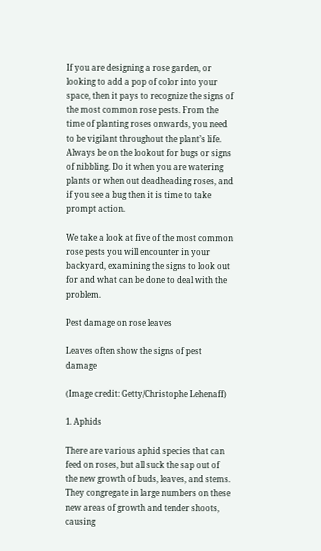If you are designing a rose garden, or looking to add a pop of color into your space, then it pays to recognize the signs of the most common rose pests. From the time of planting roses onwards, you need to be vigilant throughout the plant’s life. Always be on the lookout for bugs or signs of nibbling. Do it when you are watering plants or when out deadheading roses, and if you see a bug then it is time to take prompt action.

We take a look at five of the most common rose pests you will encounter in your backyard, examining the signs to look out for and what can be done to deal with the problem.

Pest damage on rose leaves

Leaves often show the signs of pest damage

(Image credit: Getty/Christophe Lehenaff)

1. Aphids

There are various aphid species that can feed on roses, but all suck the sap out of the new growth of buds, leaves, and stems. They congregate in large numbers on these new areas of growth and tender shoots, causing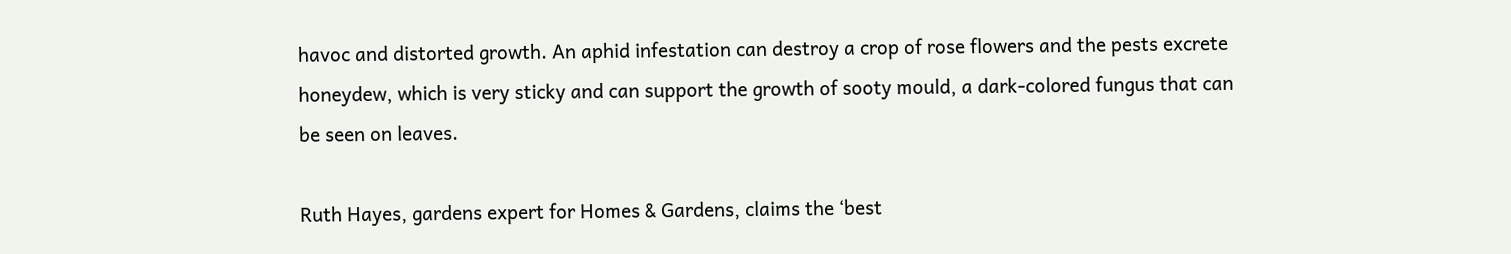havoc and distorted growth. An aphid infestation can destroy a crop of rose flowers and the pests excrete honeydew, which is very sticky and can support the growth of sooty mould, a dark-colored fungus that can be seen on leaves.

Ruth Hayes, gardens expert for Homes & Gardens, claims the ‘best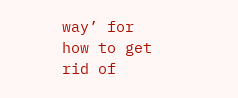way’ for how to get rid of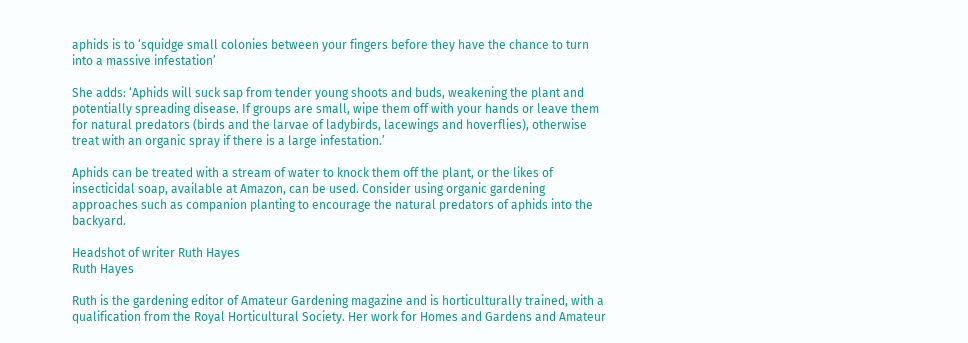aphids is to ‘squidge small colonies between your fingers before they have the chance to turn into a massive infestation’

She adds: ‘Aphids will suck sap from tender young shoots and buds, weakening the plant and potentially spreading disease. If groups are small, wipe them off with your hands or leave them for natural predators (birds and the larvae of ladybirds, lacewings and hoverflies), otherwise treat with an organic spray if there is a large infestation.’

Aphids can be treated with a stream of water to knock them off the plant, or the likes of insecticidal soap, available at Amazon, can be used. Consider using organic gardening approaches such as companion planting to encourage the natural predators of aphids into the backyard.

Headshot of writer Ruth Hayes
Ruth Hayes

Ruth is the gardening editor of Amateur Gardening magazine and is horticulturally trained, with a qualification from the Royal Horticultural Society. Her work for Homes and Gardens and Amateur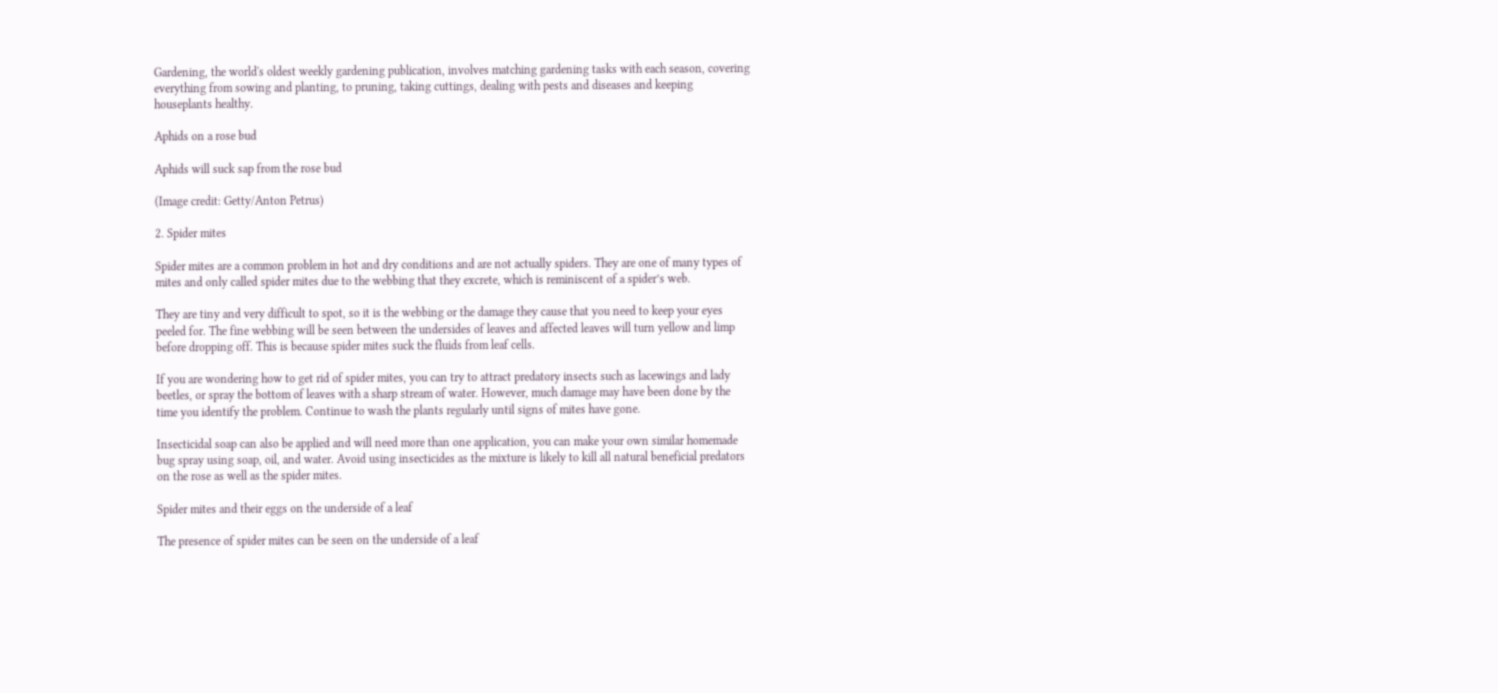Gardening, the world's oldest weekly gardening publication, involves matching gardening tasks with each season, covering everything from sowing and planting, to pruning, taking cuttings, dealing with pests and diseases and keeping houseplants healthy.

Aphids on a rose bud

Aphids will suck sap from the rose bud

(Image credit: Getty/Anton Petrus)

2. Spider mites

Spider mites are a common problem in hot and dry conditions and are not actually spiders. They are one of many types of mites and only called spider mites due to the webbing that they excrete, which is reminiscent of a spider’s web.

They are tiny and very difficult to spot, so it is the webbing or the damage they cause that you need to keep your eyes peeled for. The fine webbing will be seen between the undersides of leaves and affected leaves will turn yellow and limp before dropping off. This is because spider mites suck the fluids from leaf cells.

If you are wondering how to get rid of spider mites, you can try to attract predatory insects such as lacewings and lady beetles, or spray the bottom of leaves with a sharp stream of water. However, much damage may have been done by the time you identify the problem. Continue to wash the plants regularly until signs of mites have gone.

Insecticidal soap can also be applied and will need more than one application, you can make your own similar homemade bug spray using soap, oil, and water. Avoid using insecticides as the mixture is likely to kill all natural beneficial predators on the rose as well as the spider mites.

Spider mites and their eggs on the underside of a leaf

The presence of spider mites can be seen on the underside of a leaf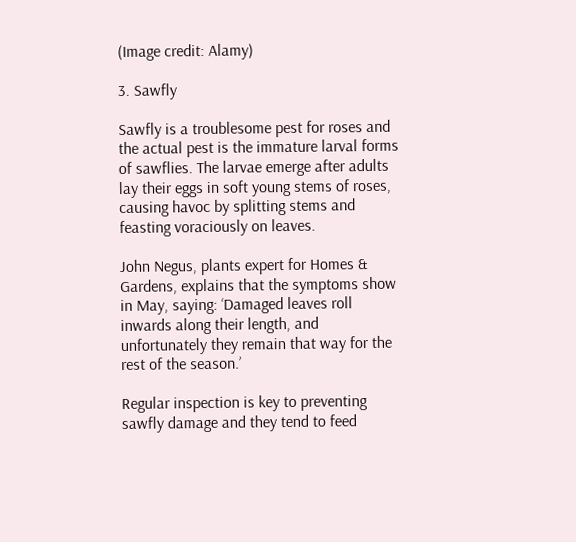(Image credit: Alamy)

3. Sawfly

Sawfly is a troublesome pest for roses and the actual pest is the immature larval forms of sawflies. The larvae emerge after adults lay their eggs in soft young stems of roses, causing havoc by splitting stems and feasting voraciously on leaves.

John Negus, plants expert for Homes & Gardens, explains that the symptoms show in May, saying: ‘Damaged leaves roll inwards along their length, and unfortunately they remain that way for the rest of the season.’

Regular inspection is key to preventing sawfly damage and they tend to feed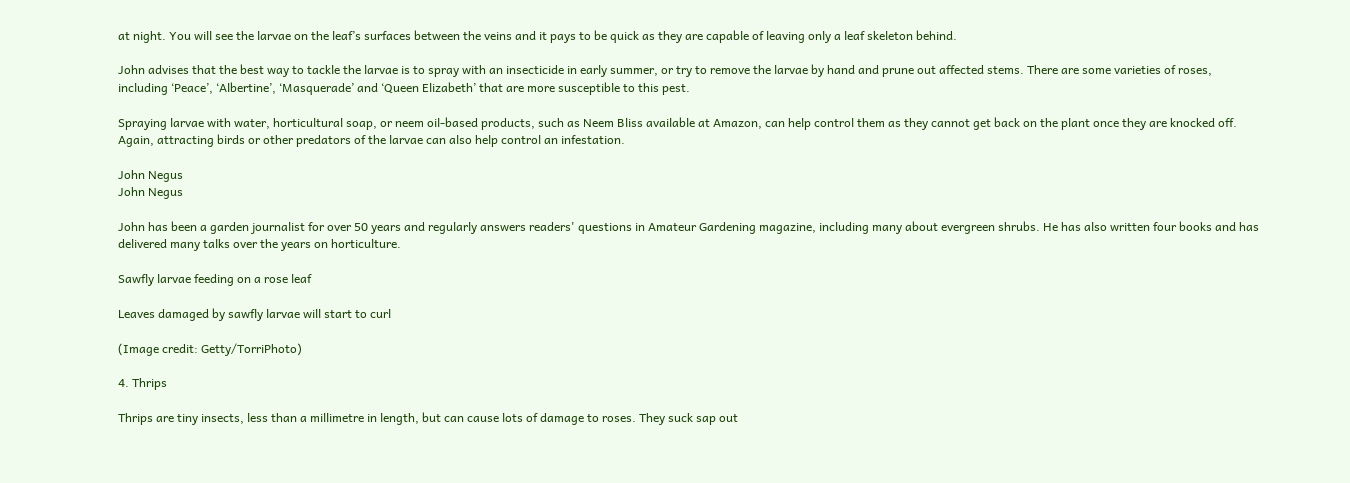at night. You will see the larvae on the leaf’s surfaces between the veins and it pays to be quick as they are capable of leaving only a leaf skeleton behind.

John advises that the best way to tackle the larvae is to spray with an insecticide in early summer, or try to remove the larvae by hand and prune out affected stems. There are some varieties of roses, including ‘Peace’, ‘Albertine’, ‘Masquerade’ and ‘Queen Elizabeth’ that are more susceptible to this pest.

Spraying larvae with water, horticultural soap, or neem oil-based products, such as Neem Bliss available at Amazon, can help control them as they cannot get back on the plant once they are knocked off. Again, attracting birds or other predators of the larvae can also help control an infestation.

John Negus
John Negus

John has been a garden journalist for over 50 years and regularly answers readers' questions in Amateur Gardening magazine, including many about evergreen shrubs. He has also written four books and has delivered many talks over the years on horticulture.

Sawfly larvae feeding on a rose leaf

Leaves damaged by sawfly larvae will start to curl

(Image credit: Getty/TorriPhoto)

4. Thrips

Thrips are tiny insects, less than a millimetre in length, but can cause lots of damage to roses. They suck sap out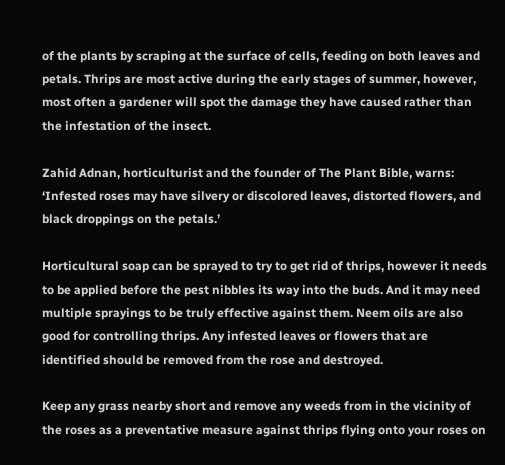of the plants by scraping at the surface of cells, feeding on both leaves and petals. Thrips are most active during the early stages of summer, however, most often a gardener will spot the damage they have caused rather than the infestation of the insect.

Zahid Adnan, horticulturist and the founder of The Plant Bible, warns: ‘Infested roses may have silvery or discolored leaves, distorted flowers, and black droppings on the petals.’

Horticultural soap can be sprayed to try to get rid of thrips, however it needs to be applied before the pest nibbles its way into the buds. And it may need multiple sprayings to be truly effective against them. Neem oils are also good for controlling thrips. Any infested leaves or flowers that are identified should be removed from the rose and destroyed.

Keep any grass nearby short and remove any weeds from in the vicinity of the roses as a preventative measure against thrips flying onto your roses on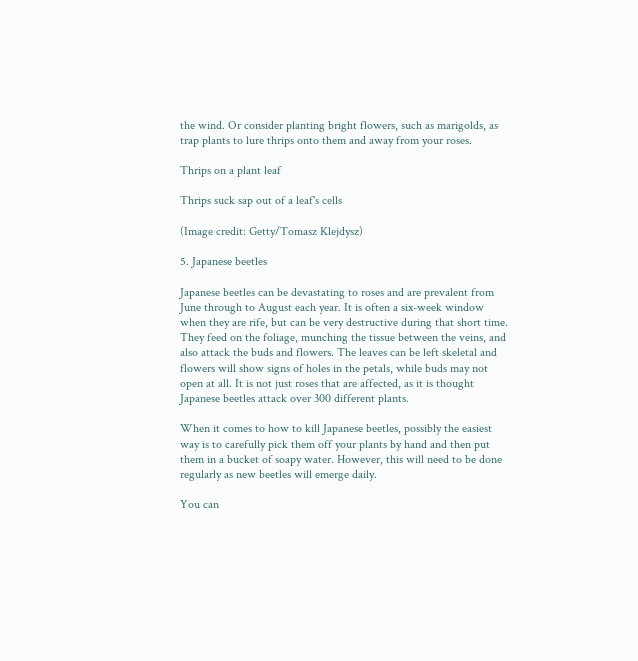the wind. Or consider planting bright flowers, such as marigolds, as trap plants to lure thrips onto them and away from your roses.

Thrips on a plant leaf

Thrips suck sap out of a leaf's cells

(Image credit: Getty/Tomasz Klejdysz)

5. Japanese beetles

Japanese beetles can be devastating to roses and are prevalent from June through to August each year. It is often a six-week window when they are rife, but can be very destructive during that short time. They feed on the foliage, munching the tissue between the veins, and also attack the buds and flowers. The leaves can be left skeletal and flowers will show signs of holes in the petals, while buds may not open at all. It is not just roses that are affected, as it is thought Japanese beetles attack over 300 different plants.

When it comes to how to kill Japanese beetles, possibly the easiest way is to carefully pick them off your plants by hand and then put them in a bucket of soapy water. However, this will need to be done regularly as new beetles will emerge daily.

You can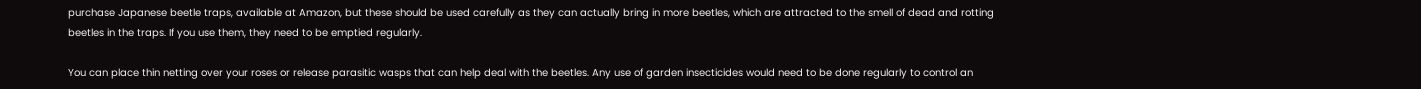purchase Japanese beetle traps, available at Amazon, but these should be used carefully as they can actually bring in more beetles, which are attracted to the smell of dead and rotting beetles in the traps. If you use them, they need to be emptied regularly.

You can place thin netting over your roses or release parasitic wasps that can help deal with the beetles. Any use of garden insecticides would need to be done regularly to control an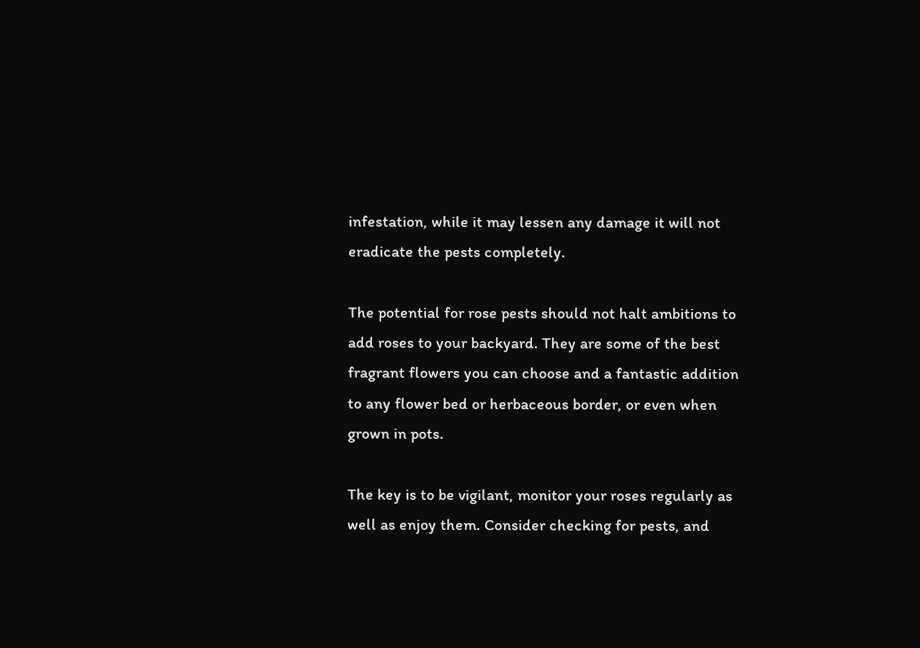infestation, while it may lessen any damage it will not eradicate the pests completely.

The potential for rose pests should not halt ambitions to add roses to your backyard. They are some of the best fragrant flowers you can choose and a fantastic addition to any flower bed or herbaceous border, or even when grown in pots.

The key is to be vigilant, monitor your roses regularly as well as enjoy them. Consider checking for pests, and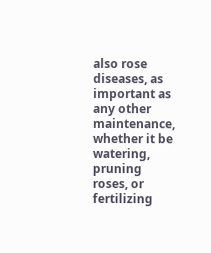also rose diseases, as important as any other maintenance, whether it be watering, pruning roses, or fertilizing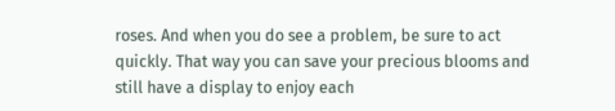roses. And when you do see a problem, be sure to act quickly. That way you can save your precious blooms and still have a display to enjoy each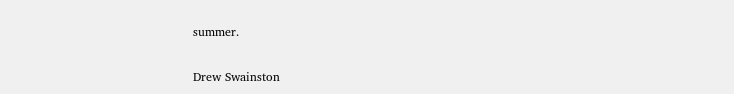summer.

Drew Swainston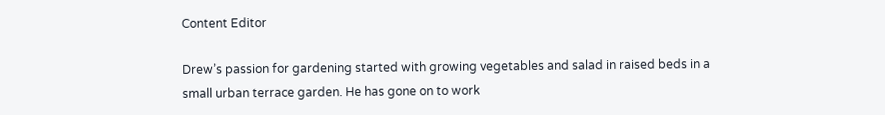Content Editor

Drew’s passion for gardening started with growing vegetables and salad in raised beds in a small urban terrace garden. He has gone on to work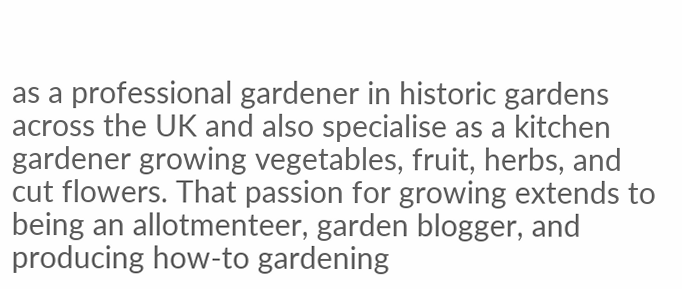as a professional gardener in historic gardens across the UK and also specialise as a kitchen gardener growing vegetables, fruit, herbs, and cut flowers. That passion for growing extends to being an allotmenteer, garden blogger, and producing how-to gardening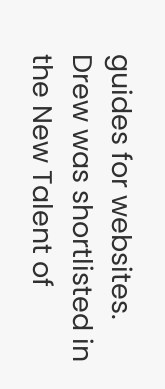guides for websites. Drew was shortlisted in the New Talent of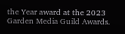the Year award at the 2023 Garden Media Guild Awards.